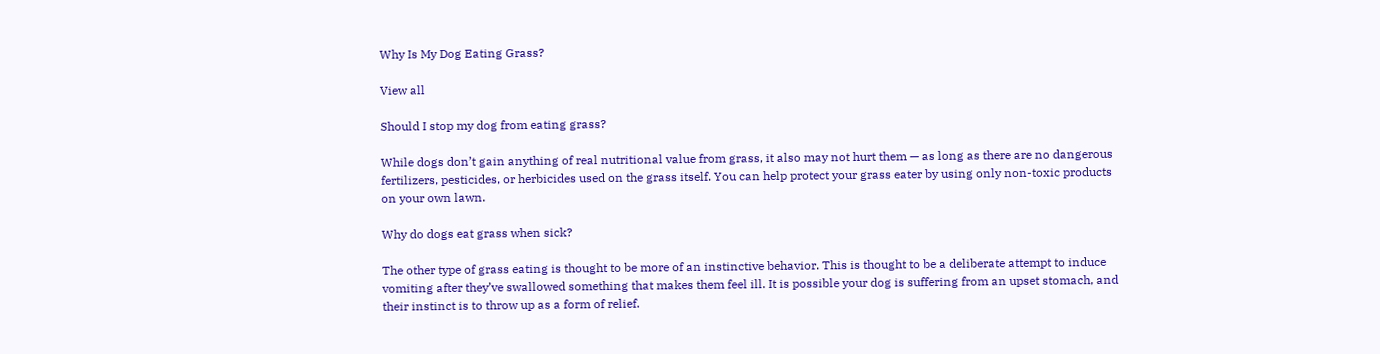Why Is My Dog Eating Grass?

View all

Should I stop my dog from eating grass?

While dogs don’t gain anything of real nutritional value from grass, it also may not hurt them — as long as there are no dangerous fertilizers, pesticides, or herbicides used on the grass itself. You can help protect your grass eater by using only non-toxic products on your own lawn.

Why do dogs eat grass when sick?

The other type of grass eating is thought to be more of an instinctive behavior. This is thought to be a deliberate attempt to induce vomiting after they’ve swallowed something that makes them feel ill. It is possible your dog is suffering from an upset stomach, and their instinct is to throw up as a form of relief.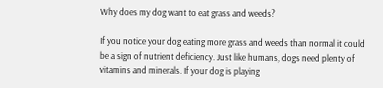Why does my dog want to eat grass and weeds?

If you notice your dog eating more grass and weeds than normal it could be a sign of nutrient deficiency. Just like humans, dogs need plenty of vitamins and minerals. If your dog is playing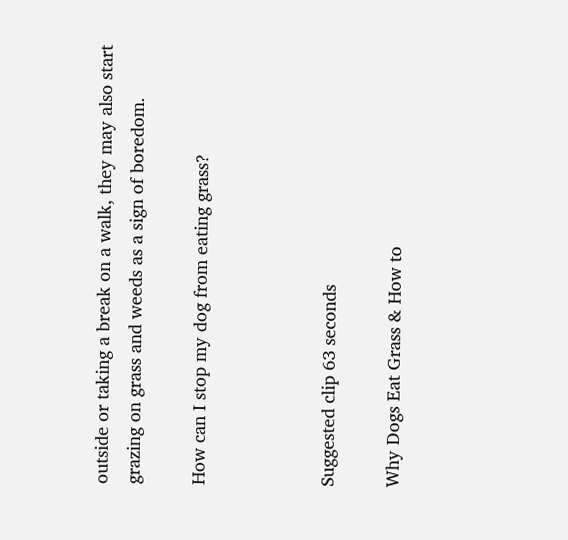outside or taking a break on a walk, they may also start grazing on grass and weeds as a sign of boredom.

How can I stop my dog from eating grass?



Suggested clip 63 seconds

Why Dogs Eat Grass & How to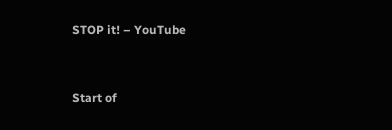STOP it! – YouTube


Start of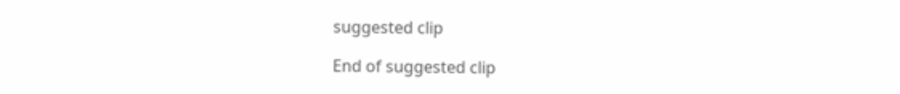suggested clip

End of suggested clip